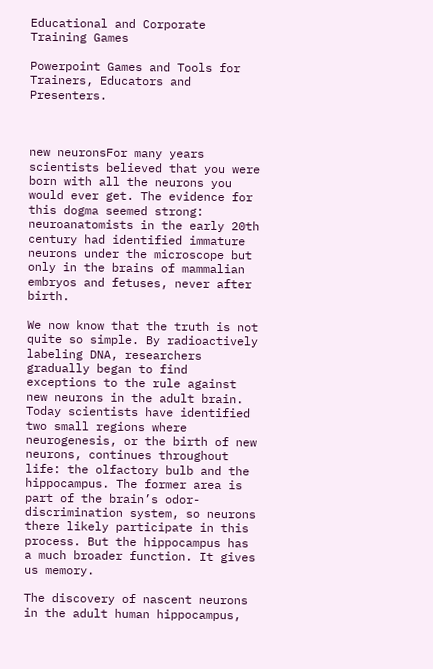Educational and Corporate Training Games

Powerpoint Games and Tools for Trainers, Educators and Presenters.



new neuronsFor many years scientists believed that you were born with all the neurons you would ever get. The evidence for this dogma seemed strong: neuroanatomists in the early 20th century had identified immature neurons under the microscope but only in the brains of mammalian embryos and fetuses, never after birth.

We now know that the truth is not quite so simple. By radioactively labeling DNA, researchers gradually began to find exceptions to the rule against new neurons in the adult brain. Today scientists have identified two small regions where neurogenesis, or the birth of new neurons, continues throughout life: the olfactory bulb and the hippocampus. The former area is part of the brain’s odor-discrimination system, so neurons there likely participate in this process. But the hippocampus has a much broader function. It gives us memory.

The discovery of nascent neurons in the adult human hippocampus,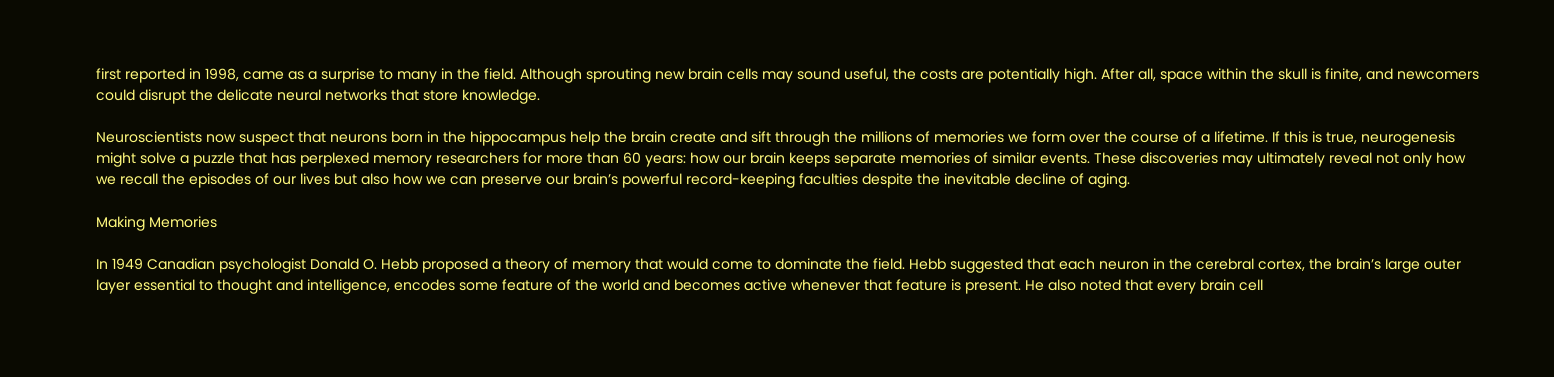first reported in 1998, came as a surprise to many in the field. Although sprouting new brain cells may sound useful, the costs are potentially high. After all, space within the skull is finite, and newcomers could disrupt the delicate neural networks that store knowledge.

Neuroscientists now suspect that neurons born in the hippocampus help the brain create and sift through the millions of memories we form over the course of a lifetime. If this is true, neurogenesis might solve a puzzle that has perplexed memory researchers for more than 60 years: how our brain keeps separate memories of similar events. These discoveries may ultimately reveal not only how we recall the episodes of our lives but also how we can preserve our brain’s powerful record-keeping faculties despite the inevitable decline of aging.

Making Memories

In 1949 Canadian psychologist Donald O. Hebb proposed a theory of memory that would come to dominate the field. Hebb suggested that each neuron in the cerebral cortex, the brain’s large outer layer essential to thought and intelligence, encodes some feature of the world and becomes active whenever that feature is present. He also noted that every brain cell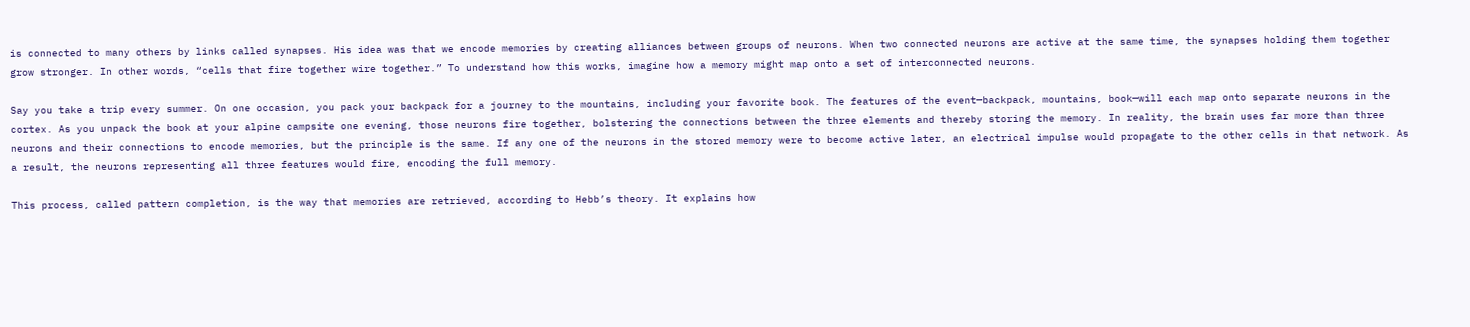is connected to many others by links called synapses. His idea was that we encode memories by creating alliances between groups of neurons. When two connected neurons are active at the same time, the synapses holding them together grow stronger. In other words, “cells that fire together wire together.” To understand how this works, imagine how a memory might map onto a set of interconnected neurons.

Say you take a trip every summer. On one occasion, you pack your backpack for a journey to the mountains, including your favorite book. The features of the event—backpack, mountains, book—will each map onto separate neurons in the cortex. As you unpack the book at your alpine campsite one evening, those neurons fire together, bolstering the connections between the three elements and thereby storing the memory. In reality, the brain uses far more than three neurons and their connections to encode memories, but the principle is the same. If any one of the neurons in the stored memory were to become active later, an electrical impulse would propagate to the other cells in that network. As a result, the neurons representing all three features would fire, encoding the full memory.

This process, called pattern completion, is the way that memories are retrieved, according to Hebb’s theory. It explains how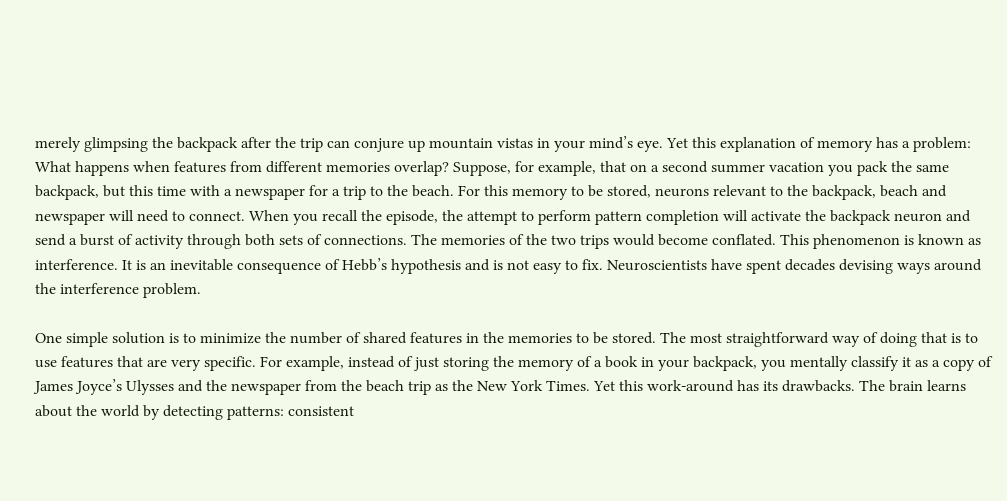merely glimpsing the backpack after the trip can conjure up mountain vistas in your mind’s eye. Yet this explanation of memory has a problem: What happens when features from different memories overlap? Suppose, for example, that on a second summer vacation you pack the same backpack, but this time with a newspaper for a trip to the beach. For this memory to be stored, neurons relevant to the backpack, beach and newspaper will need to connect. When you recall the episode, the attempt to perform pattern completion will activate the backpack neuron and send a burst of activity through both sets of connections. The memories of the two trips would become conflated. This phenomenon is known as interference. It is an inevitable consequence of Hebb’s hypothesis and is not easy to fix. Neuroscientists have spent decades devising ways around the interference problem.

One simple solution is to minimize the number of shared features in the memories to be stored. The most straightforward way of doing that is to use features that are very specific. For example, instead of just storing the memory of a book in your backpack, you mentally classify it as a copy of James Joyce’s Ulysses and the newspaper from the beach trip as the New York Times. Yet this work-around has its drawbacks. The brain learns about the world by detecting patterns: consistent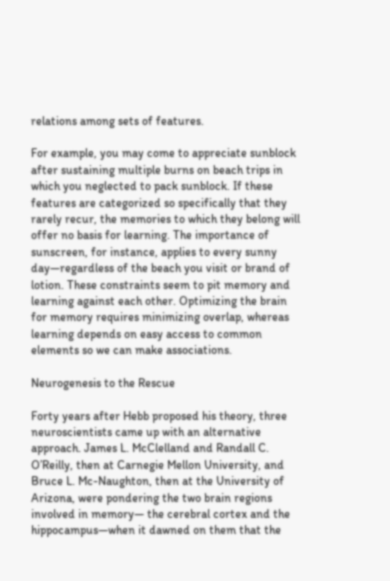relations among sets of features.

For example, you may come to appreciate sunblock after sustaining multiple burns on beach trips in which you neglected to pack sunblock. If these features are categorized so specifically that they rarely recur, the memories to which they belong will offer no basis for learning. The importance of sunscreen, for instance, applies to every sunny day—regardless of the beach you visit or brand of lotion. These constraints seem to pit memory and learning against each other. Optimizing the brain for memory requires minimizing overlap, whereas learning depends on easy access to common elements so we can make associations.

Neurogenesis to the Rescue

Forty years after Hebb proposed his theory, three neuroscientists came up with an alternative approach. James L. McClelland and Randall C. O’Reilly, then at Carnegie Mellon University, and Bruce L. Mc-Naughton, then at the University of Arizona, were pondering the two brain regions involved in memory— the cerebral cortex and the hippocampus—when it dawned on them that the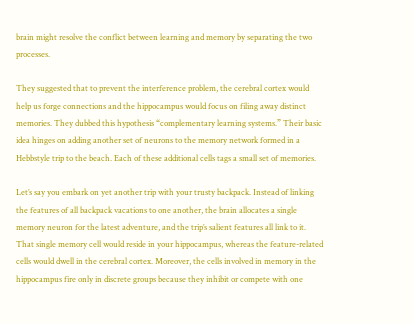brain might resolve the conflict between learning and memory by separating the two processes.

They suggested that to prevent the interference problem, the cerebral cortex would help us forge connections and the hippocampus would focus on filing away distinct memories. They dubbed this hypothesis “complementary learning systems.” Their basic idea hinges on adding another set of neurons to the memory network formed in a Hebbstyle trip to the beach. Each of these additional cells tags a small set of memories.

Let’s say you embark on yet another trip with your trusty backpack. Instead of linking the features of all backpack vacations to one another, the brain allocates a single memory neuron for the latest adventure, and the trip’s salient features all link to it. That single memory cell would reside in your hippocampus, whereas the feature-related cells would dwell in the cerebral cortex. Moreover, the cells involved in memory in the hippocampus fire only in discrete groups because they inhibit or compete with one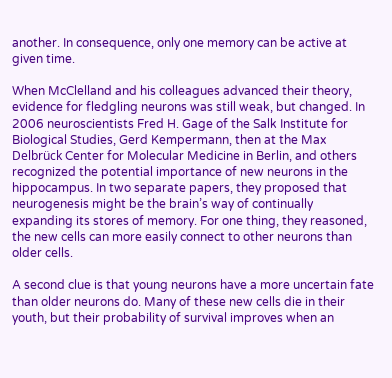another. In consequence, only one memory can be active at given time.

When McClelland and his colleagues advanced their theory, evidence for fledgling neurons was still weak, but changed. In 2006 neuroscientists Fred H. Gage of the Salk Institute for Biological Studies, Gerd Kempermann, then at the Max Delbrück Center for Molecular Medicine in Berlin, and others recognized the potential importance of new neurons in the hippocampus. In two separate papers, they proposed that neurogenesis might be the brain’s way of continually expanding its stores of memory. For one thing, they reasoned, the new cells can more easily connect to other neurons than older cells.

A second clue is that young neurons have a more uncertain fate than older neurons do. Many of these new cells die in their youth, but their probability of survival improves when an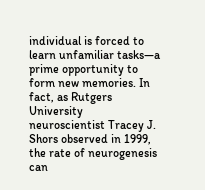individual is forced to learn unfamiliar tasks—a prime opportunity to form new memories. In fact, as Rutgers University neuroscientist Tracey J. Shors observed in 1999, the rate of neurogenesis can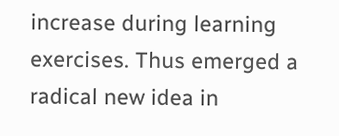increase during learning exercises. Thus emerged a radical new idea in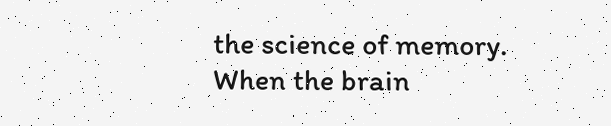the science of memory. When the brain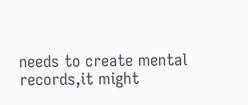needs to create mental records,it might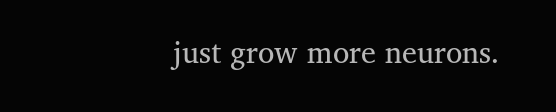just grow more neurons.